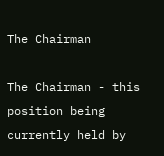The Chairman

The Chairman - this position being currently held by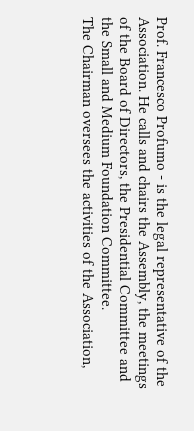Prof. Francesco Profumo - is the legal representative of the Association. He calls and chairs the Assembly, the meetings of the Board of Directors, the Presidential Committee and the Small and Medium Foundation Committee.
The Chairman oversees the activities of the Association,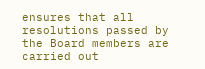ensures that all resolutions passed by the Board members are carried out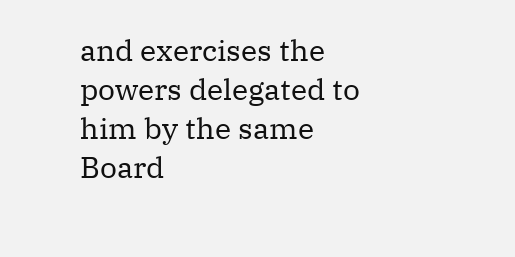and exercises the powers delegated to him by the same Board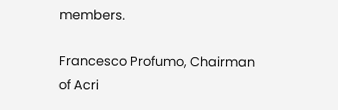members.

Francesco Profumo, Chairman of Acri